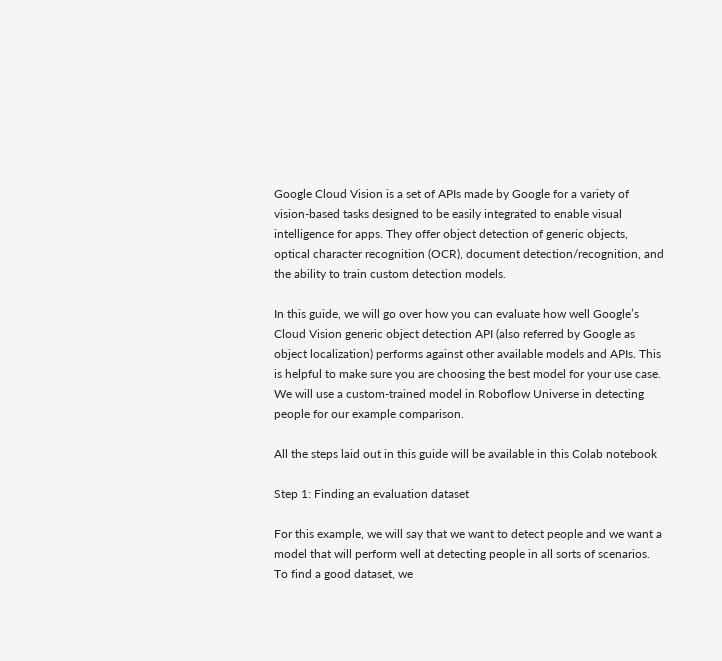Google Cloud Vision is a set of APIs made by Google for a variety of vision-based tasks designed to be easily integrated to enable visual intelligence for apps. They offer object detection of generic objects, optical character recognition (OCR), document detection/recognition, and the ability to train custom detection models.

In this guide, we will go over how you can evaluate how well Google’s Cloud Vision generic object detection API (also referred by Google as object localization) performs against other available models and APIs. This is helpful to make sure you are choosing the best model for your use case. We will use a custom-trained model in Roboflow Universe in detecting people for our example comparison.

All the steps laid out in this guide will be available in this Colab notebook

Step 1: Finding an evaluation dataset

For this example, we will say that we want to detect people and we want a model that will perform well at detecting people in all sorts of scenarios. To find a good dataset, we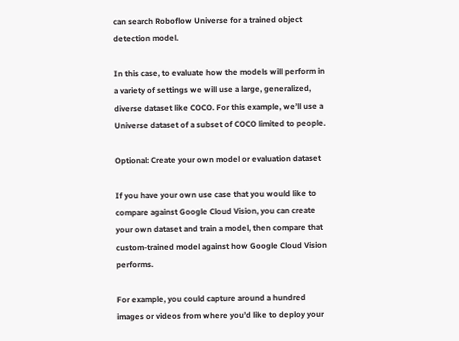can search Roboflow Universe for a trained object detection model.

In this case, to evaluate how the models will perform in a variety of settings we will use a large, generalized, diverse dataset like COCO. For this example, we’ll use a Universe dataset of a subset of COCO limited to people.

Optional: Create your own model or evaluation dataset

If you have your own use case that you would like to compare against Google Cloud Vision, you can create your own dataset and train a model, then compare that custom-trained model against how Google Cloud Vision performs.

For example, you could capture around a hundred images or videos from where you’d like to deploy your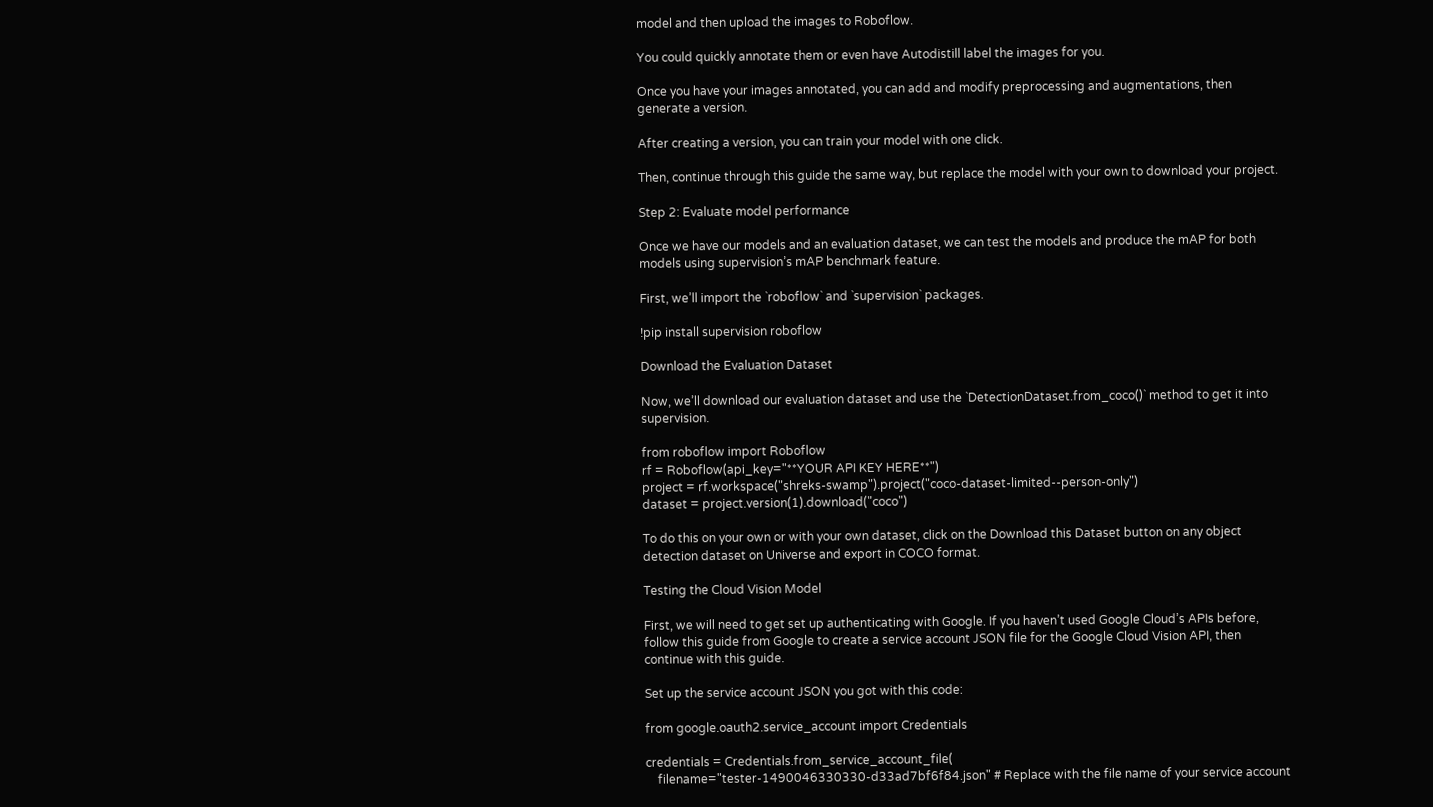model and then upload the images to Roboflow.

You could quickly annotate them or even have Autodistill label the images for you.

Once you have your images annotated, you can add and modify preprocessing and augmentations, then generate a version.

After creating a version, you can train your model with one click.

Then, continue through this guide the same way, but replace the model with your own to download your project.

Step 2: Evaluate model performance

Once we have our models and an evaluation dataset, we can test the models and produce the mAP for both models using supervision’s mAP benchmark feature.

First, we’ll import the `roboflow` and `supervision` packages.

!pip install supervision roboflow

Download the Evaluation Dataset

Now, we’ll download our evaluation dataset and use the `DetectionDataset.from_coco()` method to get it into supervision.

from roboflow import Roboflow
rf = Roboflow(api_key="**YOUR API KEY HERE**")
project = rf.workspace("shreks-swamp").project("coco-dataset-limited--person-only")
dataset = project.version(1).download("coco")

To do this on your own or with your own dataset, click on the Download this Dataset button on any object detection dataset on Universe and export in COCO format.

Testing the Cloud Vision Model

First, we will need to get set up authenticating with Google. If you haven’t used Google Cloud’s APIs before, follow this guide from Google to create a service account JSON file for the Google Cloud Vision API, then continue with this guide.

Set up the service account JSON you got with this code:

from google.oauth2.service_account import Credentials

credentials = Credentials.from_service_account_file(
    filename="tester-1490046330330-d33ad7bf6f84.json" # Replace with the file name of your service account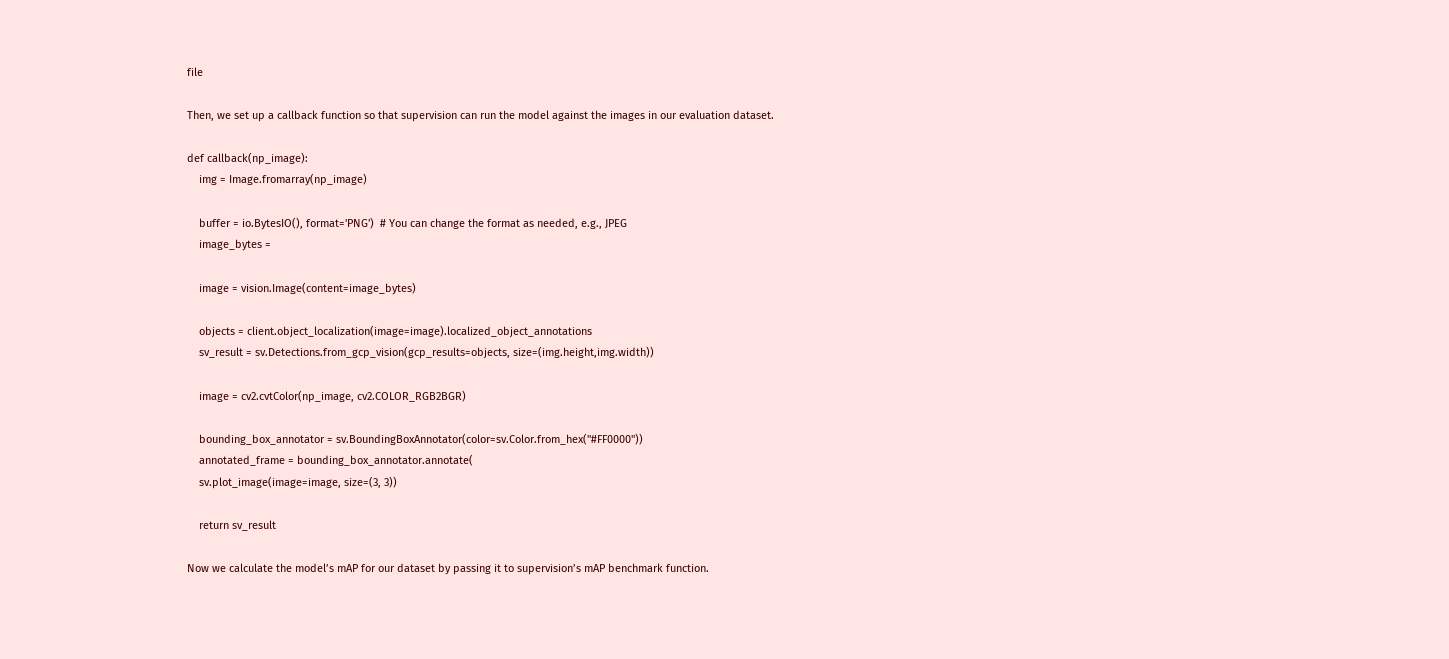file

Then, we set up a callback function so that supervision can run the model against the images in our evaluation dataset.

def callback(np_image):
    img = Image.fromarray(np_image)

    buffer = io.BytesIO(), format='PNG')  # You can change the format as needed, e.g., JPEG
    image_bytes =

    image = vision.Image(content=image_bytes)

    objects = client.object_localization(image=image).localized_object_annotations
    sv_result = sv.Detections.from_gcp_vision(gcp_results=objects, size=(img.height,img.width))

    image = cv2.cvtColor(np_image, cv2.COLOR_RGB2BGR)

    bounding_box_annotator = sv.BoundingBoxAnnotator(color=sv.Color.from_hex("#FF0000"))
    annotated_frame = bounding_box_annotator.annotate(
    sv.plot_image(image=image, size=(3, 3))

    return sv_result

Now we calculate the model’s mAP for our dataset by passing it to supervision’s mAP benchmark function.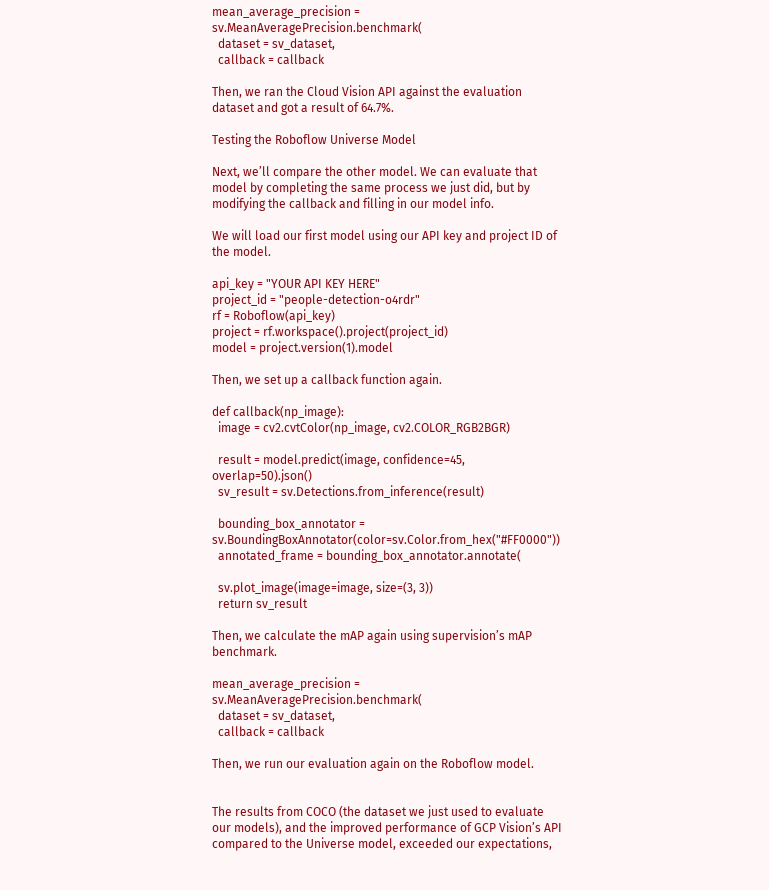mean_average_precision = sv.MeanAveragePrecision.benchmark(
  dataset = sv_dataset,
  callback = callback

Then, we ran the Cloud Vision API against the evaluation dataset and got a result of 64.7%.

Testing the Roboflow Universe Model

Next, we’ll compare the other model. We can evaluate that model by completing the same process we just did, but by modifying the callback and filling in our model info.

We will load our first model using our API key and project ID of the model.

api_key = "YOUR API KEY HERE"
project_id = "people-detection-o4rdr"
rf = Roboflow(api_key)
project = rf.workspace().project(project_id)
model = project.version(1).model

Then, we set up a callback function again.

def callback(np_image):
  image = cv2.cvtColor(np_image, cv2.COLOR_RGB2BGR)

  result = model.predict(image, confidence=45, overlap=50).json()
  sv_result = sv.Detections.from_inference(result)

  bounding_box_annotator = sv.BoundingBoxAnnotator(color=sv.Color.from_hex("#FF0000"))
  annotated_frame = bounding_box_annotator.annotate(

  sv.plot_image(image=image, size=(3, 3))
  return sv_result

Then, we calculate the mAP again using supervision’s mAP benchmark.

mean_average_precision = sv.MeanAveragePrecision.benchmark(
  dataset = sv_dataset,
  callback = callback

Then, we run our evaluation again on the Roboflow model.


The results from COCO (the dataset we just used to evaluate our models), and the improved performance of GCP Vision’s API compared to the Universe model, exceeded our expectations,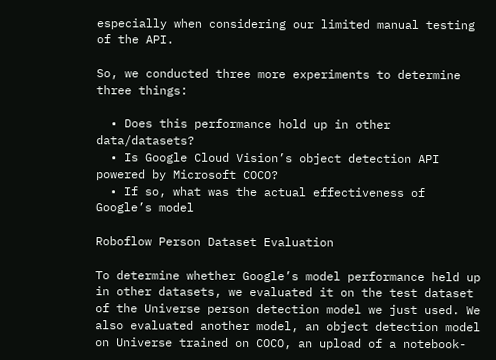especially when considering our limited manual testing of the API.

So, we conducted three more experiments to determine three things:

  • Does this performance hold up in other data/datasets?
  • Is Google Cloud Vision’s object detection API powered by Microsoft COCO?
  • If so, what was the actual effectiveness of Google’s model

Roboflow Person Dataset Evaluation

To determine whether Google’s model performance held up in other datasets, we evaluated it on the test dataset of the Universe person detection model we just used. We also evaluated another model, an object detection model on Universe trained on COCO, an upload of a notebook-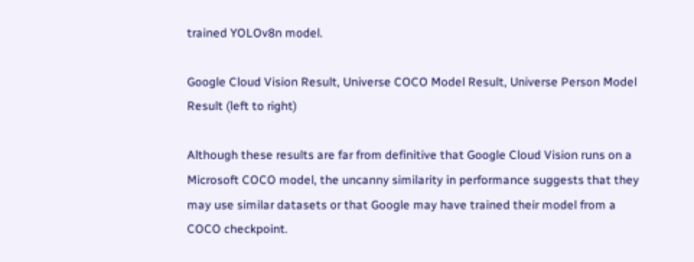trained YOLOv8n model.

Google Cloud Vision Result, Universe COCO Model Result, Universe Person Model Result (left to right)

Although these results are far from definitive that Google Cloud Vision runs on a Microsoft COCO model, the uncanny similarity in performance suggests that they may use similar datasets or that Google may have trained their model from a COCO checkpoint.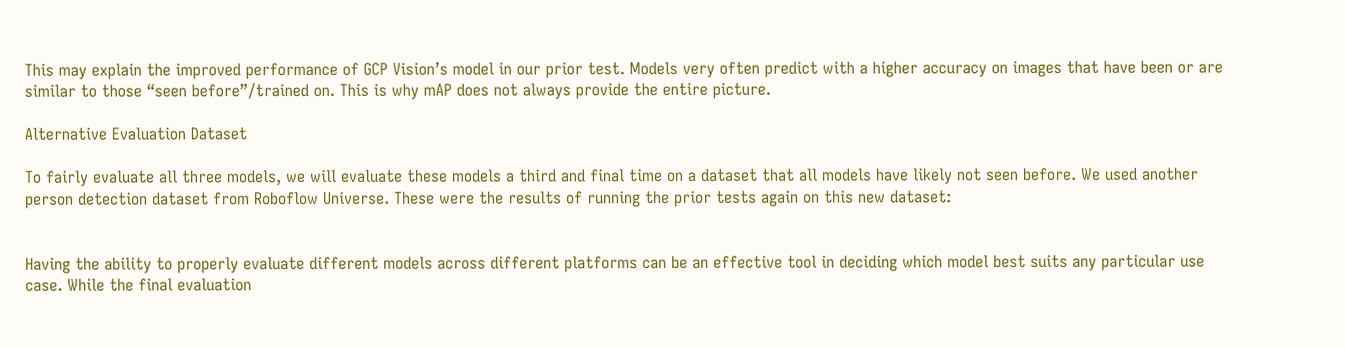This may explain the improved performance of GCP Vision’s model in our prior test. Models very often predict with a higher accuracy on images that have been or are similar to those “seen before”/trained on. This is why mAP does not always provide the entire picture.

Alternative Evaluation Dataset

To fairly evaluate all three models, we will evaluate these models a third and final time on a dataset that all models have likely not seen before. We used another person detection dataset from Roboflow Universe. These were the results of running the prior tests again on this new dataset:


Having the ability to properly evaluate different models across different platforms can be an effective tool in deciding which model best suits any particular use case. While the final evaluation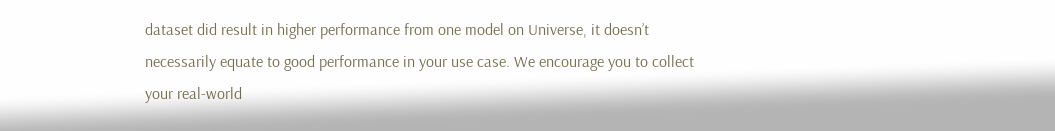dataset did result in higher performance from one model on Universe, it doesn’t necessarily equate to good performance in your use case. We encourage you to collect your real-world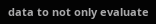data to not only evaluate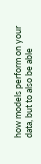how models perform on your data, but to also be able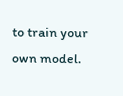to train your own model.